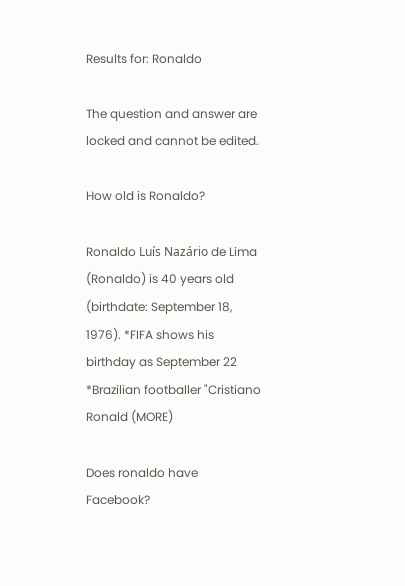Results for: Ronaldo

The question and answer are locked and cannot be edited.

How old is Ronaldo?

Ronaldo Luís Nazário de Lima (Ronaldo) is 40 years old (birthdate: September 18, 1976). *FIFA shows his birthday as September 22 *Brazilian footballer "Cristiano Ronald (MORE)

Does ronaldo have Facebook?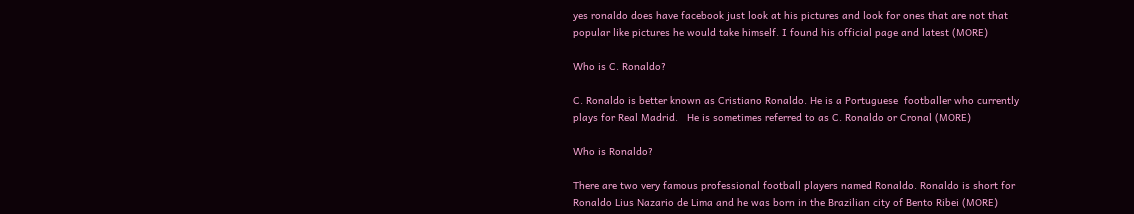yes ronaldo does have facebook just look at his pictures and look for ones that are not that popular like pictures he would take himself. I found his official page and latest (MORE)

Who is C. Ronaldo?

C. Ronaldo is better known as Cristiano Ronaldo. He is a Portuguese  footballer who currently plays for Real Madrid.   He is sometimes referred to as C. Ronaldo or Cronal (MORE)

Who is Ronaldo?

There are two very famous professional football players named Ronaldo. Ronaldo is short for Ronaldo Lius Nazario de Lima and he was born in the Brazilian city of Bento Ribei (MORE)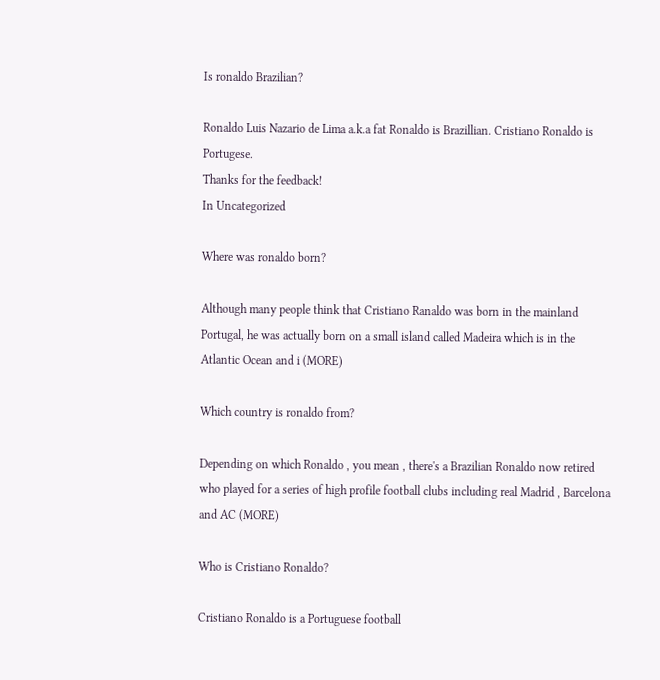Is ronaldo Brazilian?

Ronaldo Luis Nazario de Lima a.k.a fat Ronaldo is Brazillian. Cristiano Ronaldo is Portugese.
Thanks for the feedback!
In Uncategorized

Where was ronaldo born?

Although many people think that Cristiano Ranaldo was born in the mainland Portugal, he was actually born on a small island called Madeira which is in the Atlantic Ocean and i (MORE)

Which country is ronaldo from?

Depending on which Ronaldo , you mean , there's a Brazilian Ronaldo now retired who played for a series of high profile football clubs including real Madrid , Barcelona and AC (MORE)

Who is Cristiano Ronaldo?

Cristiano Ronaldo is a Portuguese football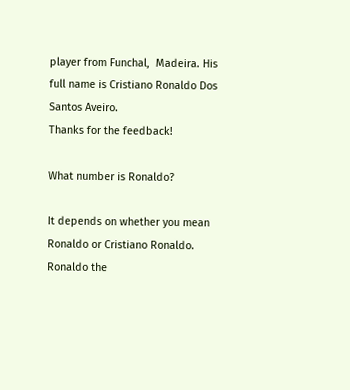player from Funchal,  Madeira. His full name is Cristiano Ronaldo Dos Santos Aveiro.
Thanks for the feedback!

What number is Ronaldo?

It depends on whether you mean Ronaldo or Cristiano Ronaldo.   Ronaldo the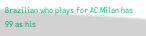Brazilian who plays for AC Milan has 99 as his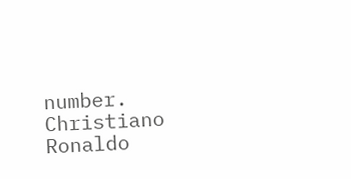number.    Christiano Ronaldo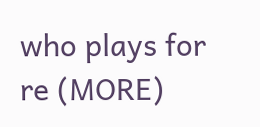who plays for re (MORE)